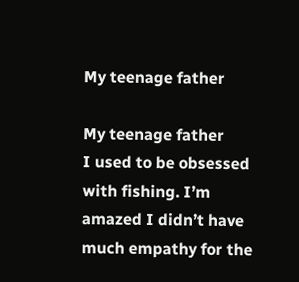My teenage father

My teenage father
I used to be obsessed with fishing. I’m amazed I didn’t have much empathy for the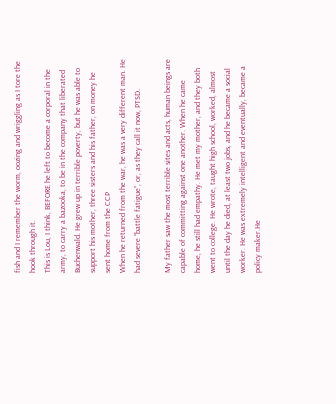fish and I remember the worm, oozing and wriggling as I tore the hook through it.
This is Lou, I think, BEFORE he left to become a corporal in the army, to carry a bazooka, to be in the company that liberated Buchenwald. He grew up in terrible poverty, but he was able to support his mother, three sisters and his father, on money he sent home from the CCP
When he returned from the war, he was a very different man. He had severe “battle fatigue”, or, as they call it now, PTSD.

My father saw the most terrible sites and acts, human beings are capable of committing against one another. When he came home, he still had empathy. He met my mother, and they both went to college. He wrote, taught high school, worked, almost until the day he died, at least two jobs, and he became a social worker. He was extremely intelligent and eventually, became a policy maker.He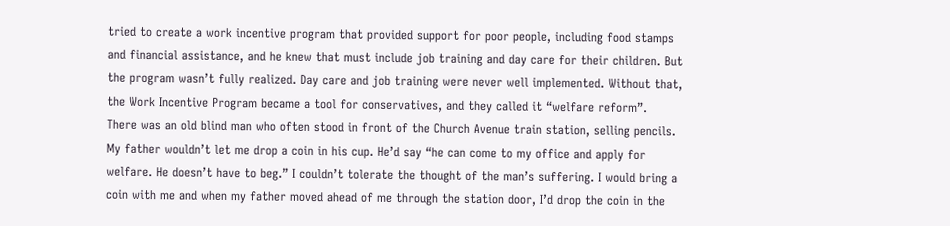tried to create a work incentive program that provided support for poor people, including food stamps and financial assistance, and he knew that must include job training and day care for their children. But the program wasn’t fully realized. Day care and job training were never well implemented. Without that, the Work Incentive Program became a tool for conservatives, and they called it “welfare reform”.
There was an old blind man who often stood in front of the Church Avenue train station, selling pencils. My father wouldn’t let me drop a coin in his cup. He’d say “he can come to my office and apply for welfare. He doesn’t have to beg.” I couldn’t tolerate the thought of the man’s suffering. I would bring a coin with me and when my father moved ahead of me through the station door, I’d drop the coin in the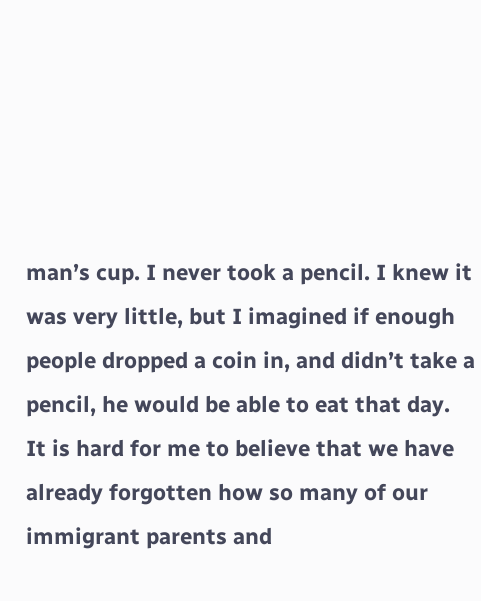man’s cup. I never took a pencil. I knew it was very little, but I imagined if enough people dropped a coin in, and didn’t take a pencil, he would be able to eat that day.
It is hard for me to believe that we have already forgotten how so many of our immigrant parents and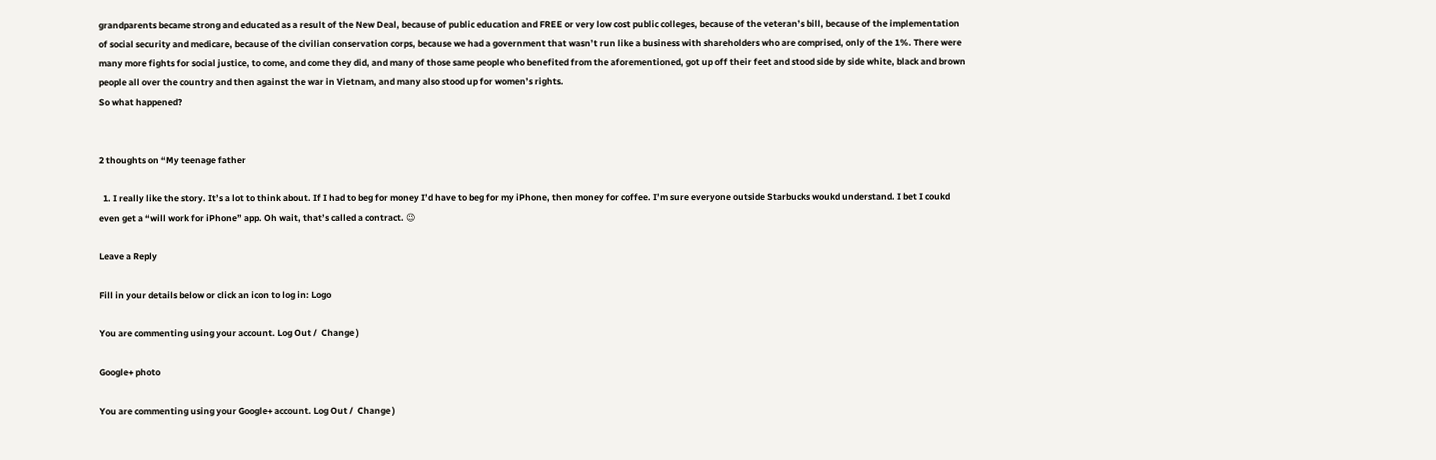grandparents became strong and educated as a result of the New Deal, because of public education and FREE or very low cost public colleges, because of the veteran’s bill, because of the implementation of social security and medicare, because of the civilian conservation corps, because we had a government that wasn’t run like a business with shareholders who are comprised, only of the 1%. There were many more fights for social justice, to come, and come they did, and many of those same people who benefited from the aforementioned, got up off their feet and stood side by side white, black and brown people all over the country and then against the war in Vietnam, and many also stood up for women’s rights.
So what happened?


2 thoughts on “My teenage father

  1. I really like the story. It’s a lot to think about. If I had to beg for money I’d have to beg for my iPhone, then money for coffee. I’m sure everyone outside Starbucks woukd understand. I bet I coukd even get a “will work for iPhone” app. Oh wait, that’s called a contract. 😉

Leave a Reply

Fill in your details below or click an icon to log in: Logo

You are commenting using your account. Log Out /  Change )

Google+ photo

You are commenting using your Google+ account. Log Out /  Change )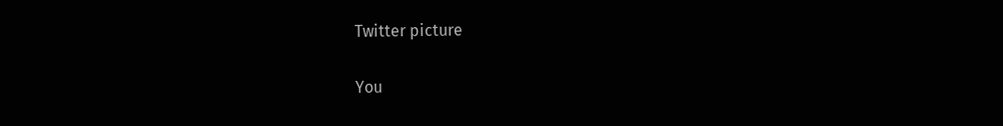Twitter picture

You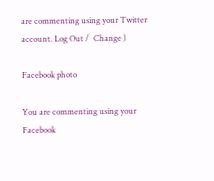are commenting using your Twitter account. Log Out /  Change )

Facebook photo

You are commenting using your Facebook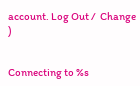account. Log Out /  Change )


Connecting to %s